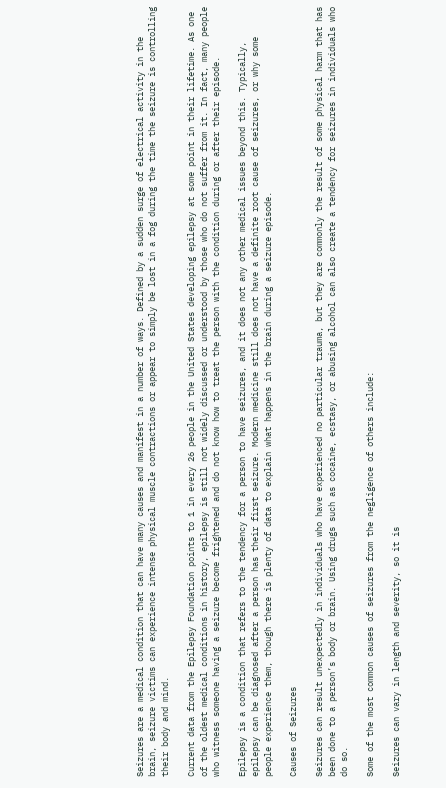Seizures are a medical condition that can have many causes and manifest in a number of ways. Defined by a sudden surge of electrical activity in the brain, seizure victims can experience intense physical muscle contractions or appear to simply be lost in a fog during the time the seizure is controlling their body and mind.

Current data from the Epilepsy Foundation points to 1 in every 26 people in the United States developing epilepsy at some point in their lifetime. As one of the oldest medical conditions in history, epilepsy is still not widely discussed or understood by those who do not suffer from it. In fact, many people who witness someone having a seizure become frightened and do not know how to treat the person with the condition during or after their episode.

Epilepsy is a condition that refers to the tendency for a person to have seizures, and it does not any other medical issues beyond this. Typically, epilepsy can be diagnosed after a person has their first seizure. Modern medicine still does not have a definite root cause of seizures, or why some people experience them, though there is plenty of data to explain what happens in the brain during a seizure episode.

Causes of Seizures

Seizures can result unexpectedly in individuals who have experienced no particular trauma, but they are commonly the result of some physical harm that has been done to a person’s body or brain. Using drugs such as cocaine, ecstasy, or abusing alcohol can also create a tendency for seizures in individuals who do so.

Some of the most common causes of seizures from the negligence of others include:

Seizures can vary in length and severity, so it is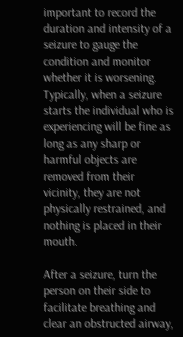important to record the duration and intensity of a seizure to gauge the condition and monitor whether it is worsening. Typically, when a seizure starts the individual who is experiencing will be fine as long as any sharp or harmful objects are removed from their vicinity, they are not physically restrained, and nothing is placed in their mouth.

After a seizure, turn the person on their side to facilitate breathing and clear an obstructed airway,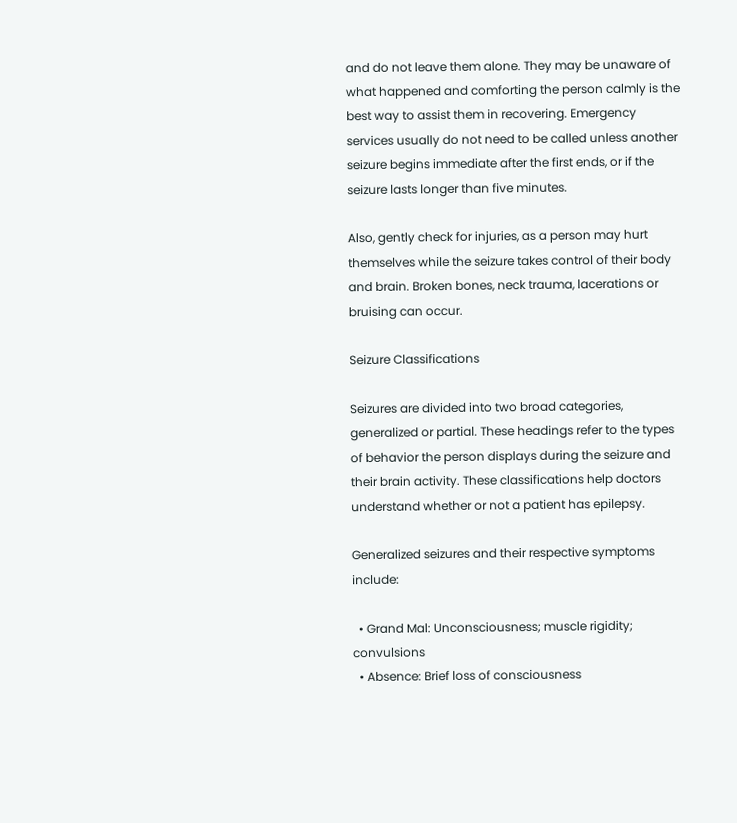and do not leave them alone. They may be unaware of what happened and comforting the person calmly is the best way to assist them in recovering. Emergency services usually do not need to be called unless another seizure begins immediate after the first ends, or if the seizure lasts longer than five minutes.

Also, gently check for injuries, as a person may hurt themselves while the seizure takes control of their body and brain. Broken bones, neck trauma, lacerations or bruising can occur.

Seizure Classifications

Seizures are divided into two broad categories, generalized or partial. These headings refer to the types of behavior the person displays during the seizure and their brain activity. These classifications help doctors understand whether or not a patient has epilepsy.

Generalized seizures and their respective symptoms include:

  • Grand Mal: Unconsciousness; muscle rigidity; convulsions
  • Absence: Brief loss of consciousness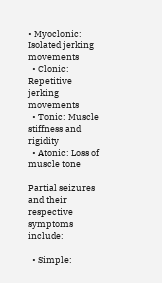• Myoclonic: Isolated jerking movements
  • Clonic: Repetitive jerking movements
  • Tonic: Muscle stiffness and rigidity
  • Atonic: Loss of muscle tone

Partial seizures and their respective symptoms include:

  • Simple: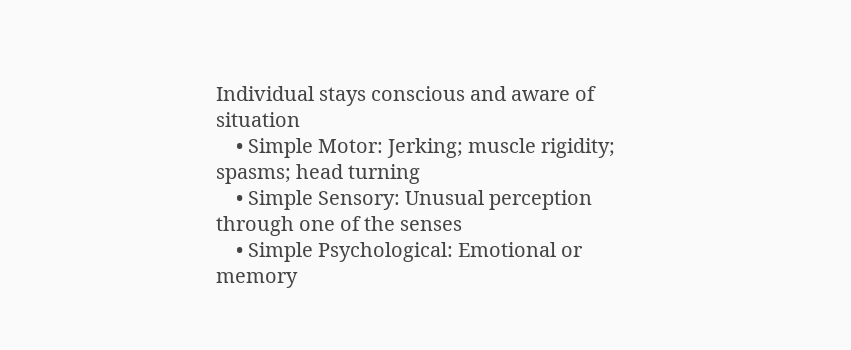Individual stays conscious and aware of situation
    • Simple Motor: Jerking; muscle rigidity; spasms; head turning
    • Simple Sensory: Unusual perception through one of the senses
    • Simple Psychological: Emotional or memory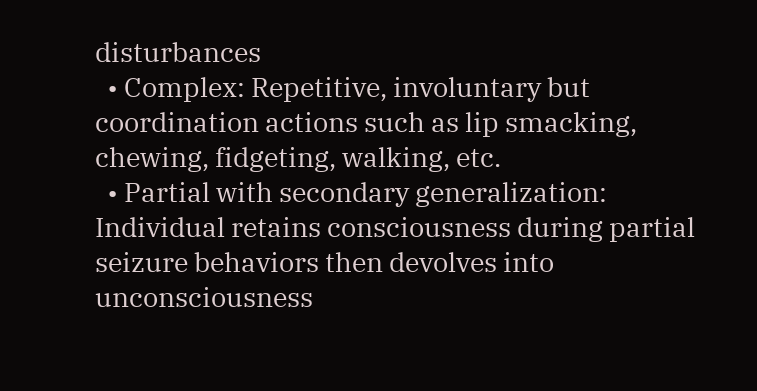disturbances
  • Complex: Repetitive, involuntary but coordination actions such as lip smacking, chewing, fidgeting, walking, etc.
  • Partial with secondary generalization:  Individual retains consciousness during partial seizure behaviors then devolves into unconsciousness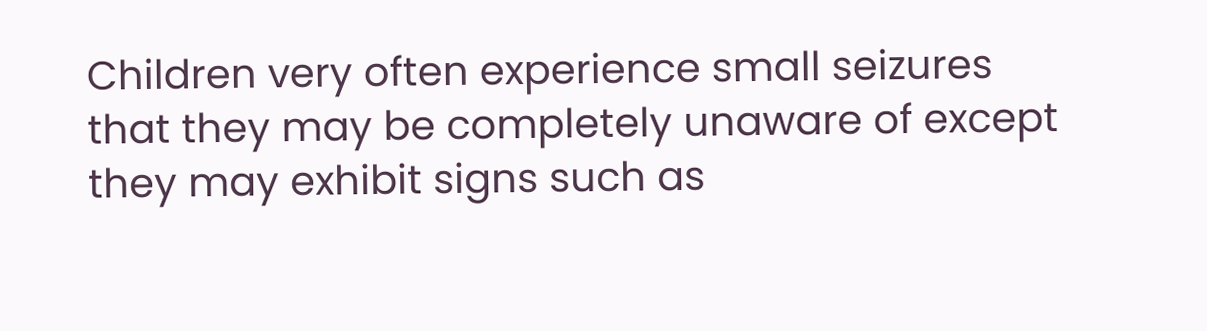Children very often experience small seizures that they may be completely unaware of except they may exhibit signs such as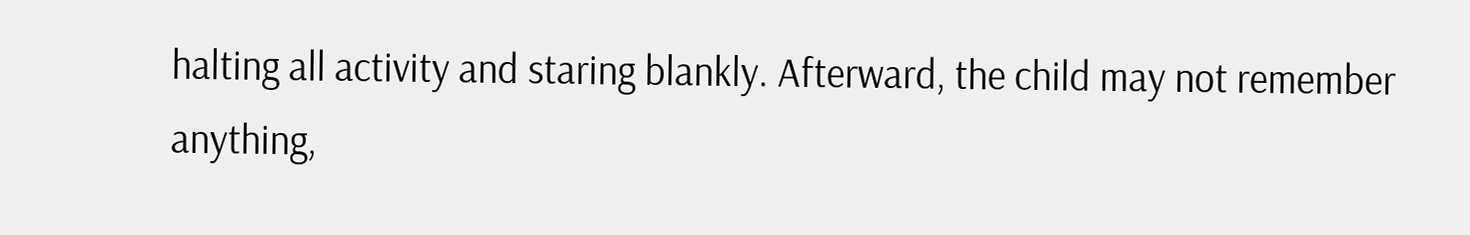halting all activity and staring blankly. Afterward, the child may not remember anything,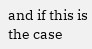and if this is the case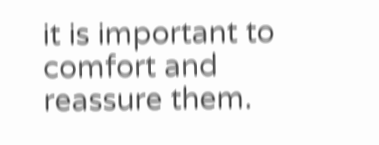it is important to comfort and reassure them.